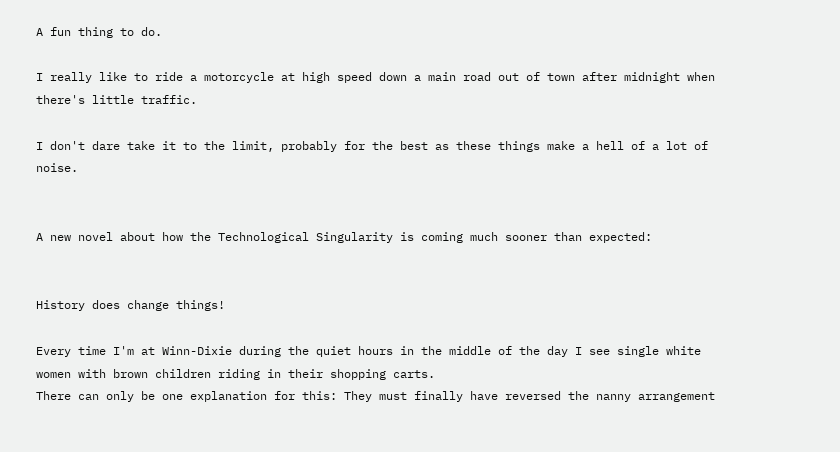A fun thing to do.

I really like to ride a motorcycle at high speed down a main road out of town after midnight when there's little traffic.

I don't dare take it to the limit, probably for the best as these things make a hell of a lot of noise.


A new novel about how the Technological Singularity is coming much sooner than expected:


History does change things!

Every time I'm at Winn-Dixie during the quiet hours in the middle of the day I see single white women with brown children riding in their shopping carts.
There can only be one explanation for this: They must finally have reversed the nanny arrangement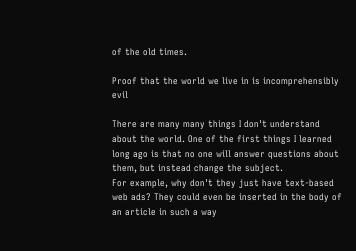of the old times.

Proof that the world we live in is incomprehensibly evil

There are many many things I don't understand about the world. One of the first things I learned long ago is that no one will answer questions about them, but instead change the subject.
For example, why don't they just have text-based web ads? They could even be inserted in the body of an article in such a way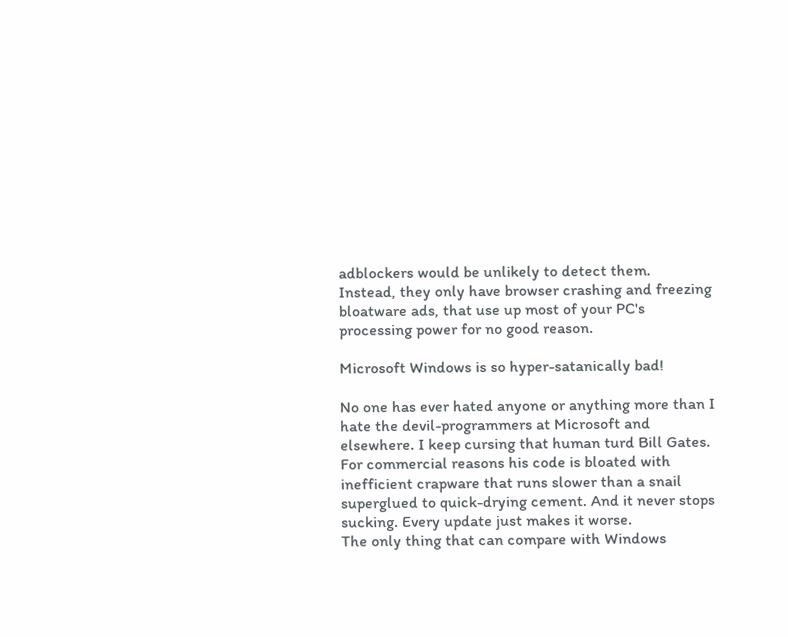adblockers would be unlikely to detect them.
Instead, they only have browser crashing and freezing bloatware ads, that use up most of your PC's processing power for no good reason.

Microsoft Windows is so hyper-satanically bad!

No one has ever hated anyone or anything more than I hate the devil-programmers at Microsoft and elsewhere. I keep cursing that human turd Bill Gates.
For commercial reasons his code is bloated with inefficient crapware that runs slower than a snail superglued to quick-drying cement. And it never stops sucking. Every update just makes it worse.
The only thing that can compare with Windows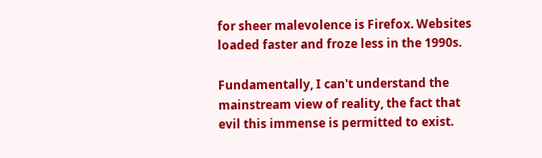for sheer malevolence is Firefox. Websites loaded faster and froze less in the 1990s.

Fundamentally, I can't understand the mainstream view of reality, the fact that evil this immense is permitted to exist.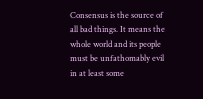Consensus is the source of all bad things. It means the whole world and its people must be unfathomably evil in at least some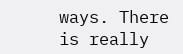ways. There is really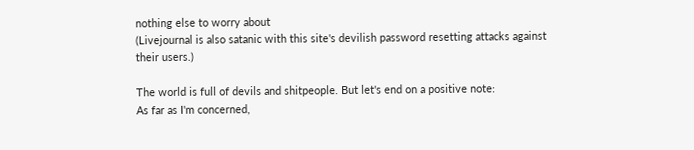nothing else to worry about
(Livejournal is also satanic with this site's devilish password resetting attacks against their users.)

The world is full of devils and shitpeople. But let's end on a positive note:
As far as I'm concerned,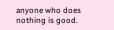anyone who does nothing is good.